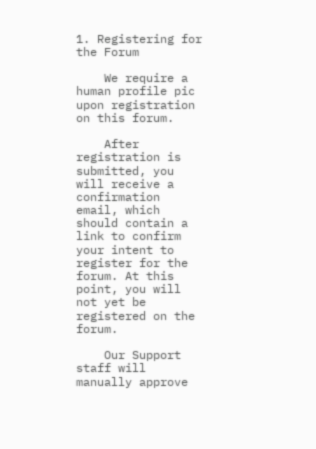1. Registering for the Forum

    We require a human profile pic upon registration on this forum.

    After registration is submitted, you will receive a confirmation email, which should contain a link to confirm your intent to register for the forum. At this point, you will not yet be registered on the forum.

    Our Support staff will manually approve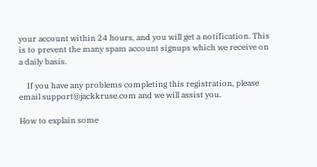your account within 24 hours, and you will get a notification. This is to prevent the many spam account signups which we receive on a daily basis.

    If you have any problems completing this registration, please email support@jackkruse.com and we will assist you.

How to explain some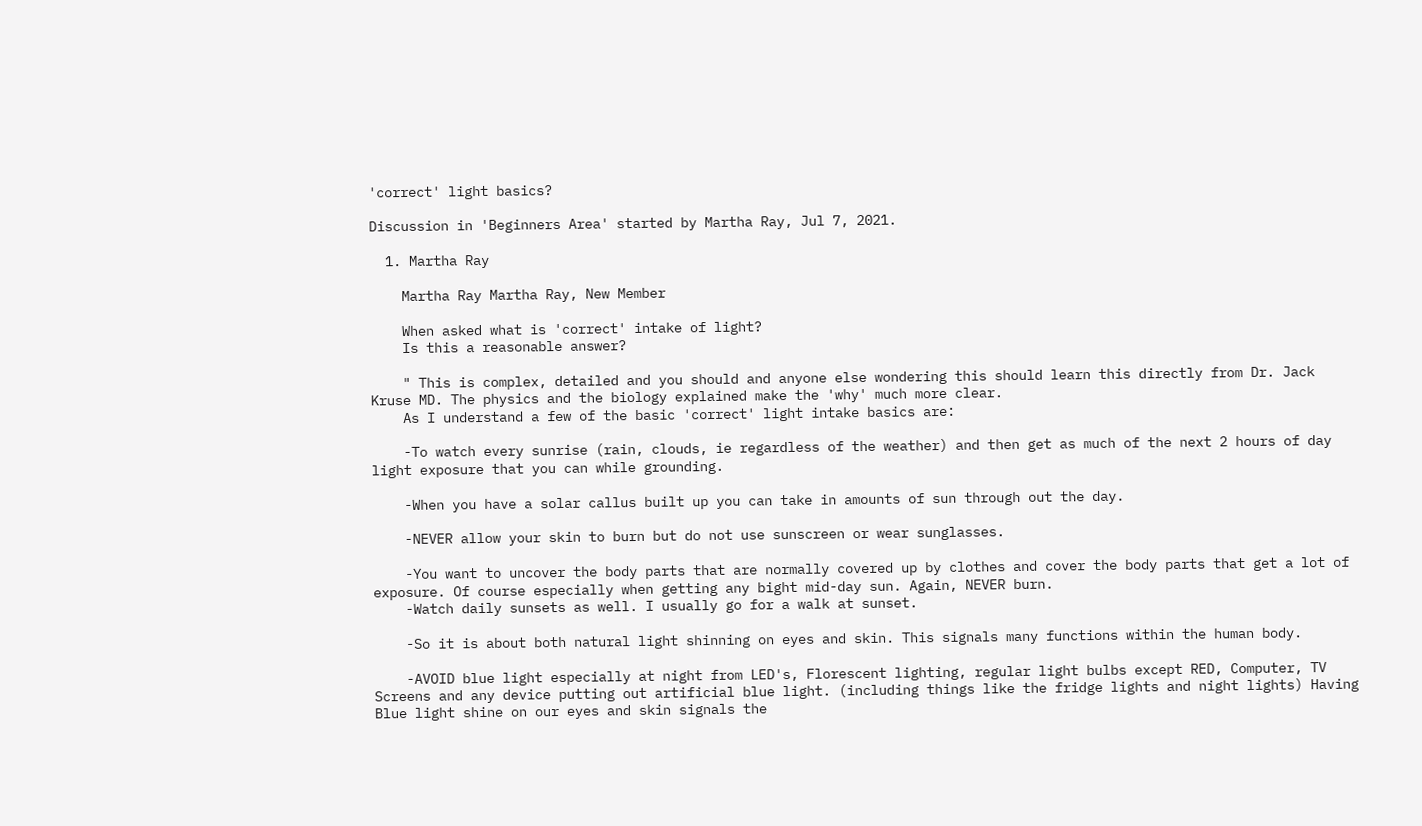'correct' light basics?

Discussion in 'Beginners Area' started by Martha Ray, Jul 7, 2021.

  1. Martha Ray

    Martha Ray Martha Ray, New Member

    When asked what is 'correct' intake of light?
    Is this a reasonable answer?

    " This is complex, detailed and you should and anyone else wondering this should learn this directly from Dr. Jack Kruse MD. The physics and the biology explained make the 'why' much more clear.
    As I understand a few of the basic 'correct' light intake basics are:

    -To watch every sunrise (rain, clouds, ie regardless of the weather) and then get as much of the next 2 hours of day light exposure that you can while grounding.

    -When you have a solar callus built up you can take in amounts of sun through out the day.

    -NEVER allow your skin to burn but do not use sunscreen or wear sunglasses.

    -You want to uncover the body parts that are normally covered up by clothes and cover the body parts that get a lot of exposure. Of course especially when getting any bight mid-day sun. Again, NEVER burn.
    -Watch daily sunsets as well. I usually go for a walk at sunset.

    -So it is about both natural light shinning on eyes and skin. This signals many functions within the human body.

    -AVOID blue light especially at night from LED's, Florescent lighting, regular light bulbs except RED, Computer, TV Screens and any device putting out artificial blue light. (including things like the fridge lights and night lights) Having Blue light shine on our eyes and skin signals the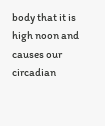body that it is high noon and causes our circadian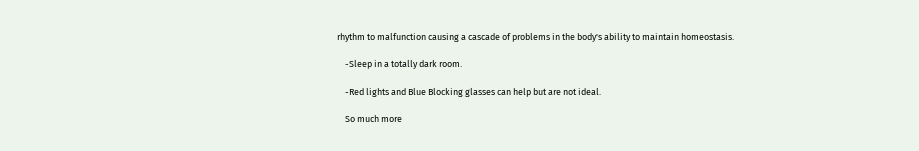rhythm to malfunction causing a cascade of problems in the body's ability to maintain homeostasis.

    -Sleep in a totally dark room.

    -Red lights and Blue Blocking glasses can help but are not ideal.

    So much more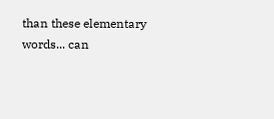than these elementary words... can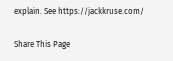explain. See https://jackkruse.com/

Share This Page